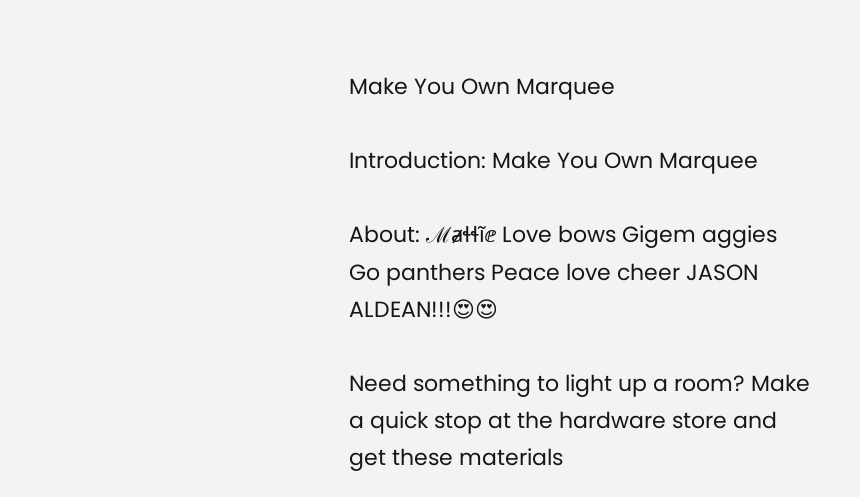Make You Own Marquee

Introduction: Make You Own Marquee

About: ℳⱥɬɬĩⅇ Love bows Gigem aggies Go panthers Peace love cheer JASON ALDEAN!!!😍😍

Need something to light up a room? Make a quick stop at the hardware store and get these materials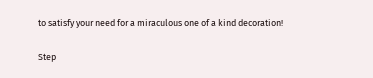to satisfy your need for a miraculous one of a kind decoration!

Step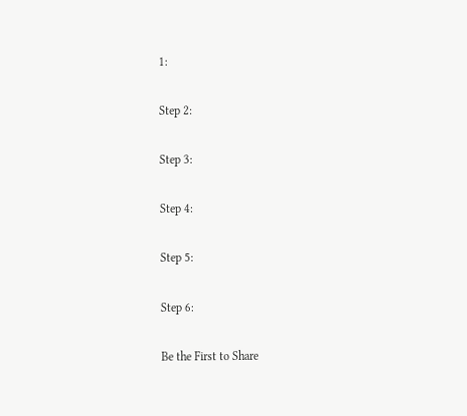1:

Step 2:

Step 3:

Step 4:

Step 5:

Step 6:

Be the First to Share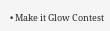• Make it Glow Contest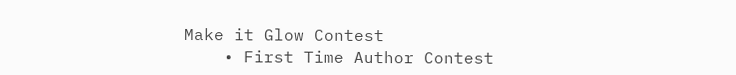Make it Glow Contest
    • First Time Author Contest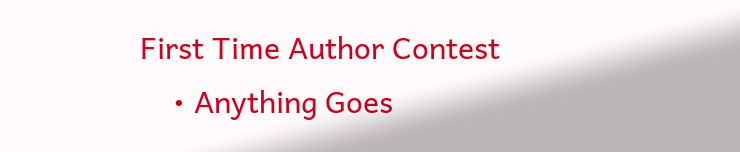First Time Author Contest
    • Anything Goes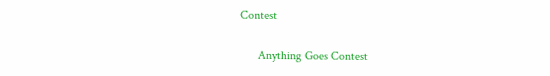Contest

      Anything Goes Contest